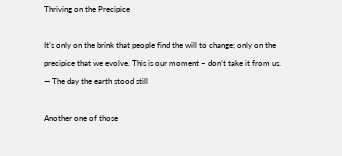Thriving on the Precipice

It’s only on the brink that people find the will to change; only on the precipice that we evolve. This is our moment – don’t take it from us.
— The day the earth stood still

Another one of those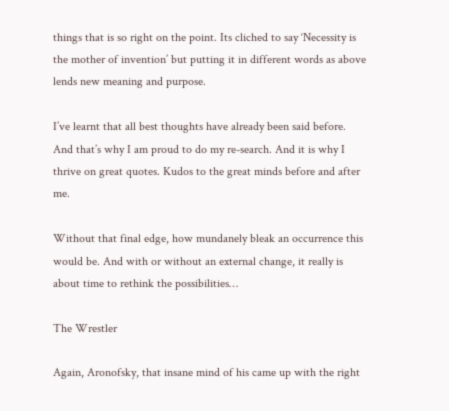things that is so right on the point. Its cliched to say ‘Necessity is the mother of invention’ but putting it in different words as above lends new meaning and purpose.

I’ve learnt that all best thoughts have already been said before. And that’s why I am proud to do my re-search. And it is why I thrive on great quotes. Kudos to the great minds before and after me.

Without that final edge, how mundanely bleak an occurrence this would be. And with or without an external change, it really is about time to rethink the possibilities…

The Wrestler

Again, Aronofsky, that insane mind of his came up with the right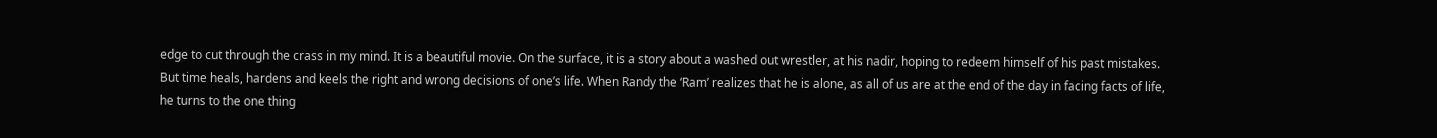edge to cut through the crass in my mind. It is a beautiful movie. On the surface, it is a story about a washed out wrestler, at his nadir, hoping to redeem himself of his past mistakes. But time heals, hardens and keels the right and wrong decisions of one’s life. When Randy the ‘Ram’ realizes that he is alone, as all of us are at the end of the day in facing facts of life, he turns to the one thing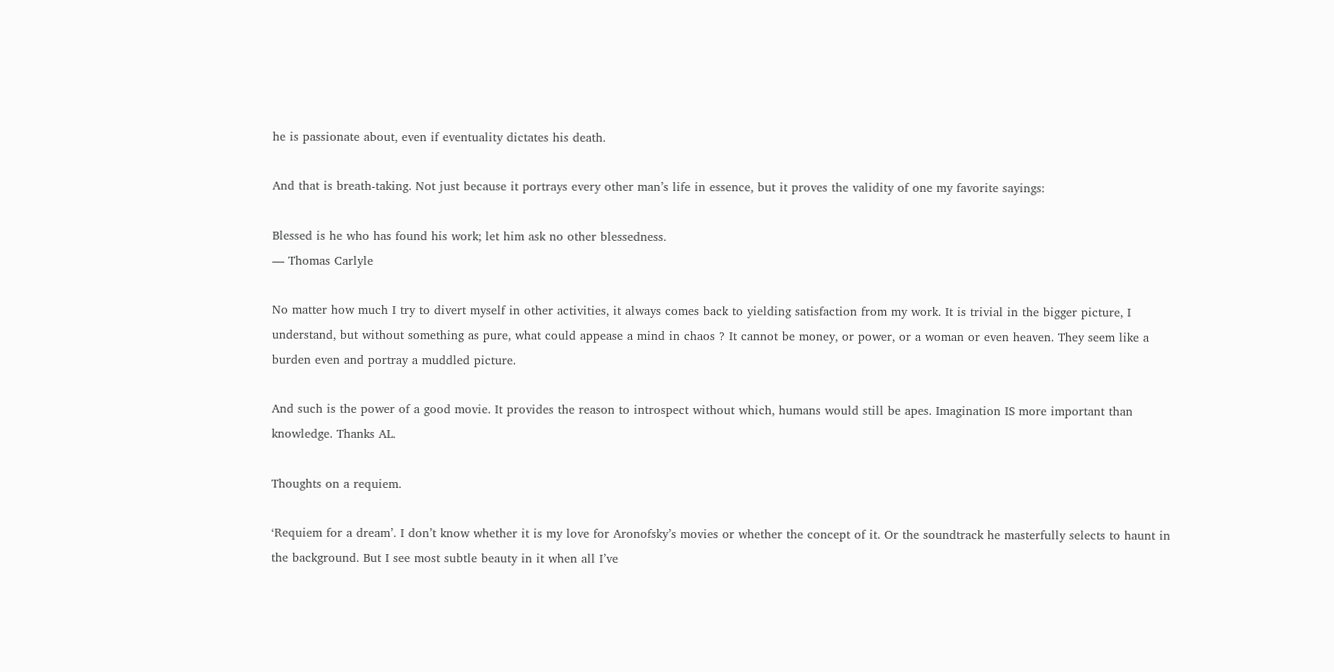he is passionate about, even if eventuality dictates his death.

And that is breath-taking. Not just because it portrays every other man’s life in essence, but it proves the validity of one my favorite sayings:

Blessed is he who has found his work; let him ask no other blessedness.
— Thomas Carlyle

No matter how much I try to divert myself in other activities, it always comes back to yielding satisfaction from my work. It is trivial in the bigger picture, I understand, but without something as pure, what could appease a mind in chaos ? It cannot be money, or power, or a woman or even heaven. They seem like a burden even and portray a muddled picture.

And such is the power of a good movie. It provides the reason to introspect without which, humans would still be apes. Imagination IS more important than knowledge. Thanks AL.

Thoughts on a requiem.

‘Requiem for a dream’. I don’t know whether it is my love for Aronofsky’s movies or whether the concept of it. Or the soundtrack he masterfully selects to haunt in the background. But I see most subtle beauty in it when all I’ve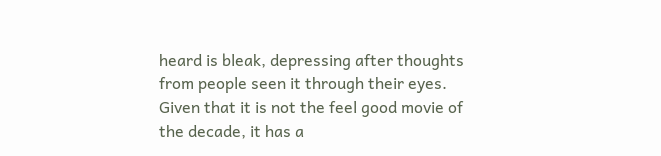heard is bleak, depressing after thoughts from people seen it through their eyes. Given that it is not the feel good movie of the decade, it has a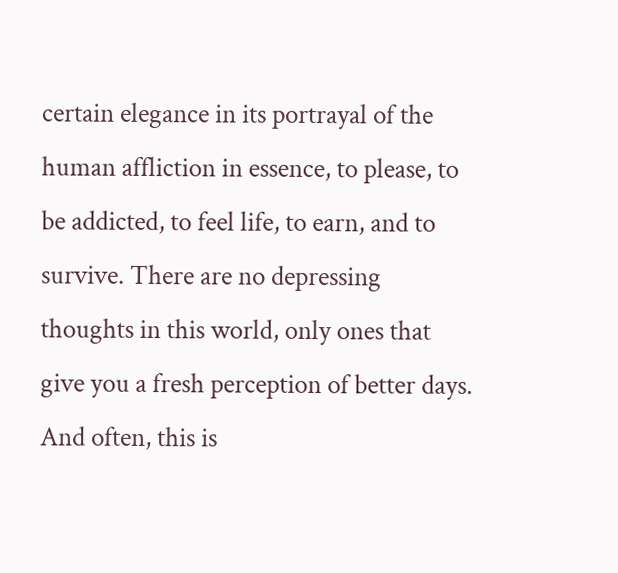certain elegance in its portrayal of the human affliction in essence, to please, to be addicted, to feel life, to earn, and to survive. There are no depressing thoughts in this world, only ones that give you a fresh perception of better days. And often, this is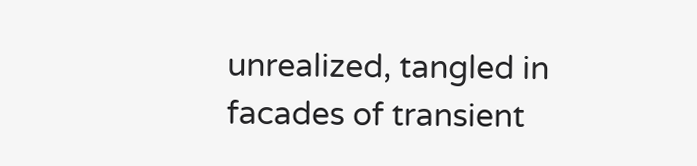unrealized, tangled in facades of transient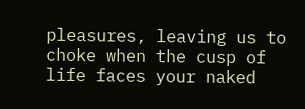pleasures, leaving us to choke when the cusp of life faces your naked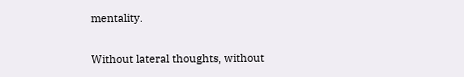mentality.

Without lateral thoughts, without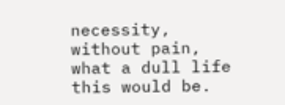necessity, without pain, what a dull life this would be.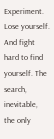Experiment. Lose yourself. And fight hard to find yourself. The search, inevitable, the only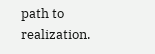path to realization.